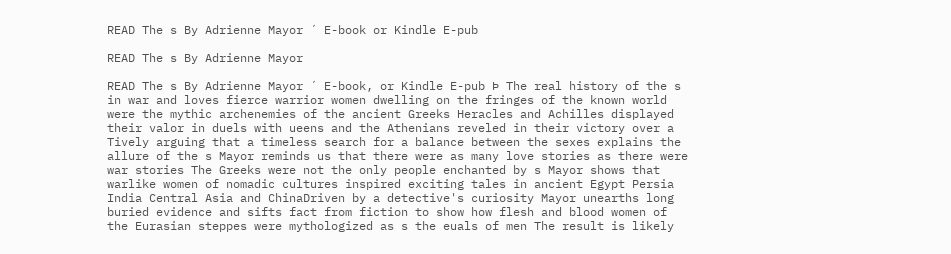READ The s By Adrienne Mayor ´ E-book or Kindle E-pub

READ The s By Adrienne Mayor

READ The s By Adrienne Mayor ´ E-book, or Kindle E-pub Þ The real history of the s in war and loves fierce warrior women dwelling on the fringes of the known world were the mythic archenemies of the ancient Greeks Heracles and Achilles displayed their valor in duels with ueens and the Athenians reveled in their victory over a Tively arguing that a timeless search for a balance between the sexes explains the allure of the s Mayor reminds us that there were as many love stories as there were war stories The Greeks were not the only people enchanted by s Mayor shows that warlike women of nomadic cultures inspired exciting tales in ancient Egypt Persia India Central Asia and ChinaDriven by a detective's curiosity Mayor unearths long buried evidence and sifts fact from fiction to show how flesh and blood women of the Eurasian steppes were mythologized as s the euals of men The result is likely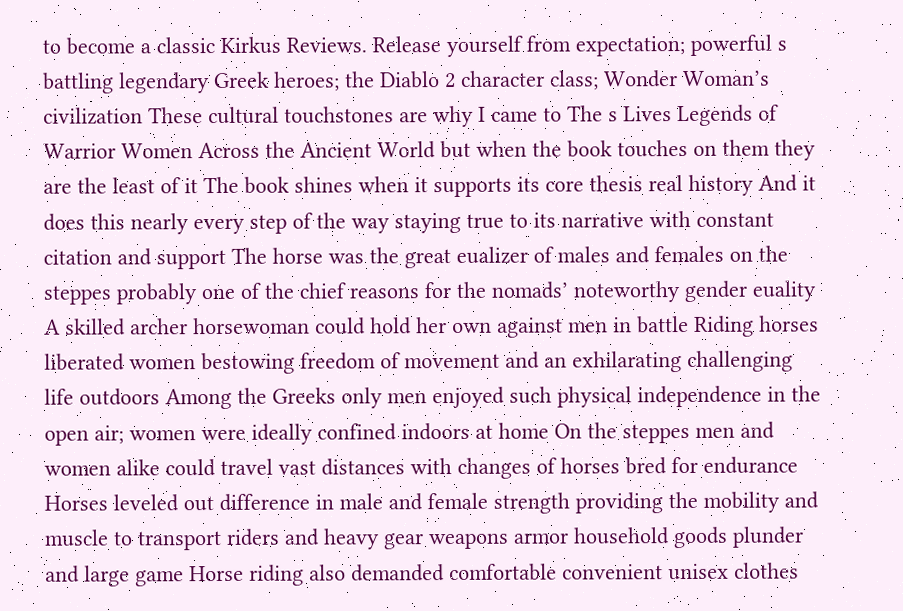to become a classic Kirkus Reviews. Release yourself from expectation; powerful s battling legendary Greek heroes; the Diablo 2 character class; Wonder Woman’s civilization These cultural touchstones are why I came to The s Lives Legends of Warrior Women Across the Ancient World but when the book touches on them they are the least of it The book shines when it supports its core thesis real history And it does this nearly every step of the way staying true to its narrative with constant citation and support The horse was the great eualizer of males and females on the steppes probably one of the chief reasons for the nomads’ noteworthy gender euality A skilled archer horsewoman could hold her own against men in battle Riding horses liberated women bestowing freedom of movement and an exhilarating challenging life outdoors Among the Greeks only men enjoyed such physical independence in the open air; women were ideally confined indoors at home On the steppes men and women alike could travel vast distances with changes of horses bred for endurance Horses leveled out difference in male and female strength providing the mobility and muscle to transport riders and heavy gear weapons armor household goods plunder and large game Horse riding also demanded comfortable convenient unisex clothes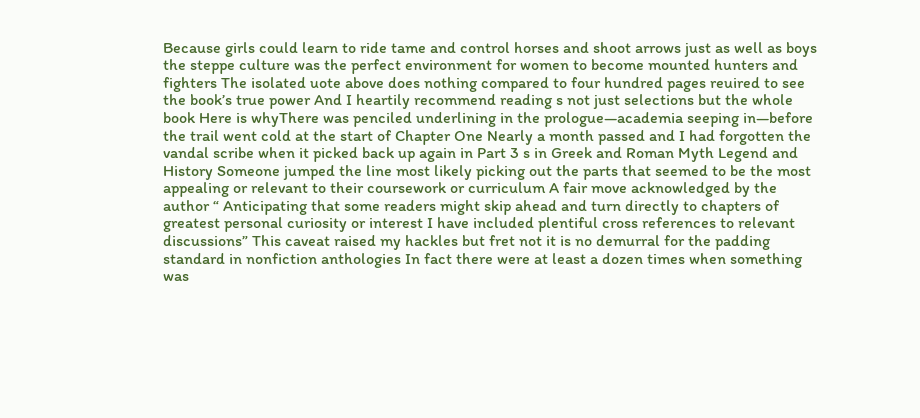Because girls could learn to ride tame and control horses and shoot arrows just as well as boys the steppe culture was the perfect environment for women to become mounted hunters and fighters The isolated uote above does nothing compared to four hundred pages reuired to see the book’s true power And I heartily recommend reading s not just selections but the whole book Here is whyThere was penciled underlining in the prologue—academia seeping in—before the trail went cold at the start of Chapter One Nearly a month passed and I had forgotten the vandal scribe when it picked back up again in Part 3 s in Greek and Roman Myth Legend and History Someone jumped the line most likely picking out the parts that seemed to be the most appealing or relevant to their coursework or curriculum A fair move acknowledged by the author “ Anticipating that some readers might skip ahead and turn directly to chapters of greatest personal curiosity or interest I have included plentiful cross references to relevant discussions” This caveat raised my hackles but fret not it is no demurral for the padding standard in nonfiction anthologies In fact there were at least a dozen times when something was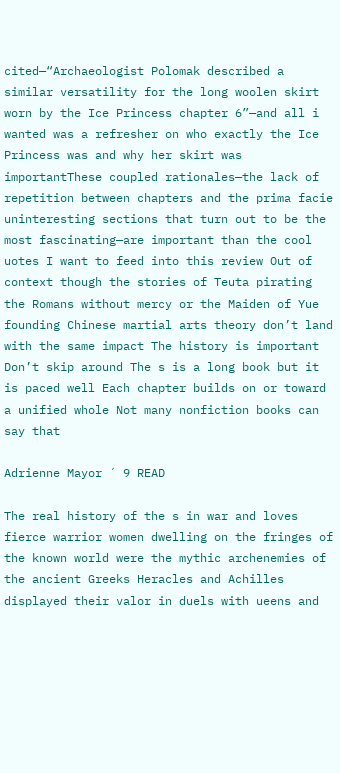cited—“Archaeologist Polomak described a similar versatility for the long woolen skirt worn by the Ice Princess chapter 6”—and all i wanted was a refresher on who exactly the Ice Princess was and why her skirt was importantThese coupled rationales—the lack of repetition between chapters and the prima facie uninteresting sections that turn out to be the most fascinating—are important than the cool uotes I want to feed into this review Out of context though the stories of Teuta pirating the Romans without mercy or the Maiden of Yue founding Chinese martial arts theory don’t land with the same impact The history is important Don’t skip around The s is a long book but it is paced well Each chapter builds on or toward a unified whole Not many nonfiction books can say that

Adrienne Mayor ´ 9 READ

The real history of the s in war and loves fierce warrior women dwelling on the fringes of the known world were the mythic archenemies of the ancient Greeks Heracles and Achilles displayed their valor in duels with ueens and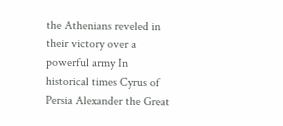the Athenians reveled in their victory over a powerful army In historical times Cyrus of Persia Alexander the Great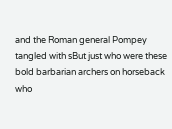and the Roman general Pompey tangled with sBut just who were these bold barbarian archers on horseback who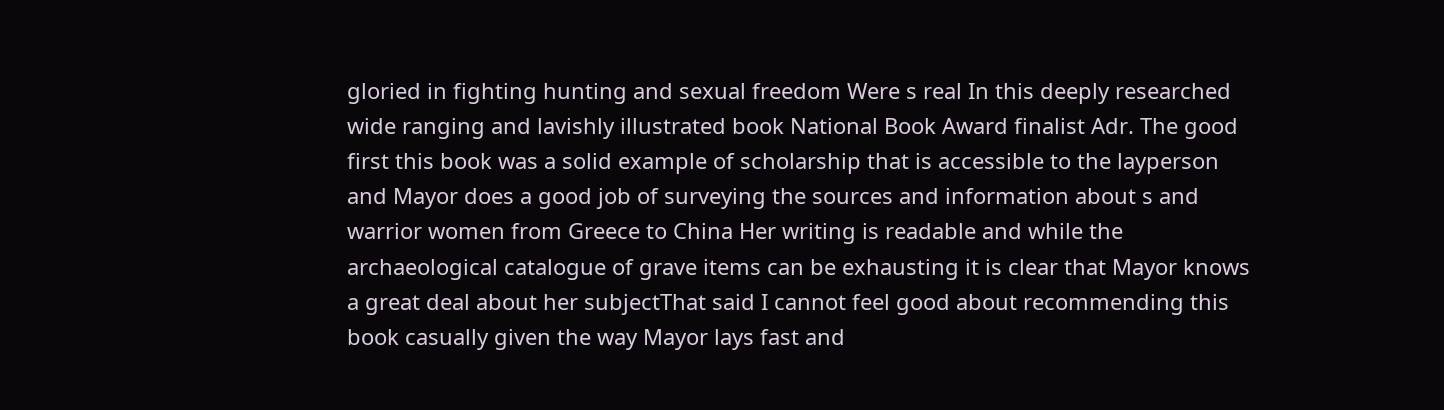gloried in fighting hunting and sexual freedom Were s real In this deeply researched wide ranging and lavishly illustrated book National Book Award finalist Adr. The good first this book was a solid example of scholarship that is accessible to the layperson and Mayor does a good job of surveying the sources and information about s and warrior women from Greece to China Her writing is readable and while the archaeological catalogue of grave items can be exhausting it is clear that Mayor knows a great deal about her subjectThat said I cannot feel good about recommending this book casually given the way Mayor lays fast and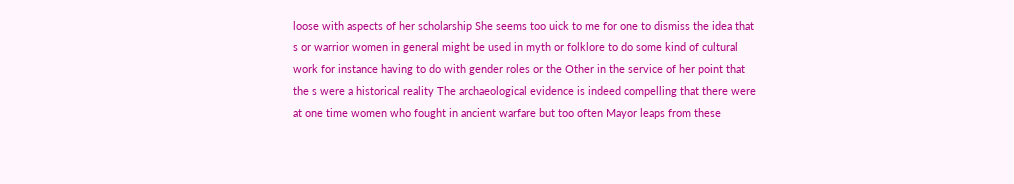loose with aspects of her scholarship She seems too uick to me for one to dismiss the idea that s or warrior women in general might be used in myth or folklore to do some kind of cultural work for instance having to do with gender roles or the Other in the service of her point that the s were a historical reality The archaeological evidence is indeed compelling that there were at one time women who fought in ancient warfare but too often Mayor leaps from these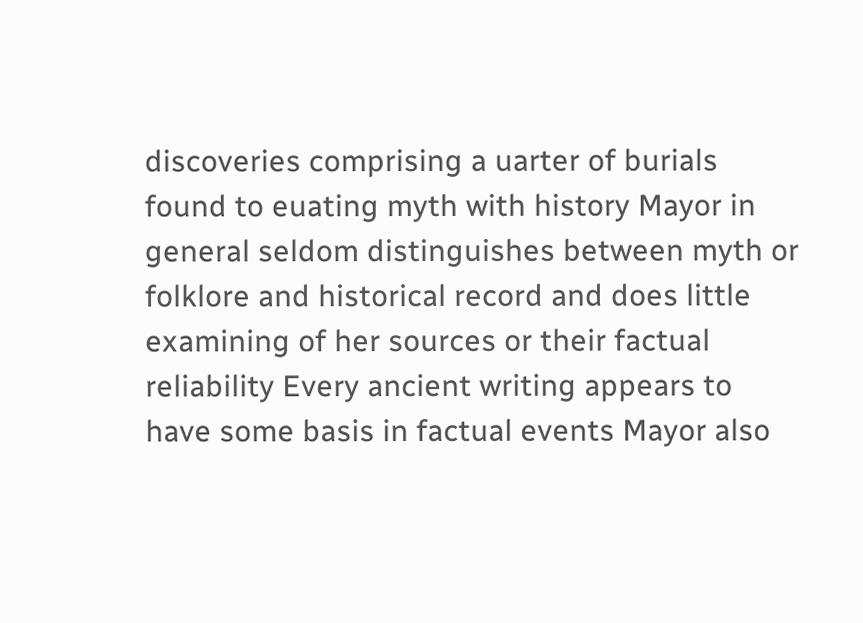discoveries comprising a uarter of burials found to euating myth with history Mayor in general seldom distinguishes between myth or folklore and historical record and does little examining of her sources or their factual reliability Every ancient writing appears to have some basis in factual events Mayor also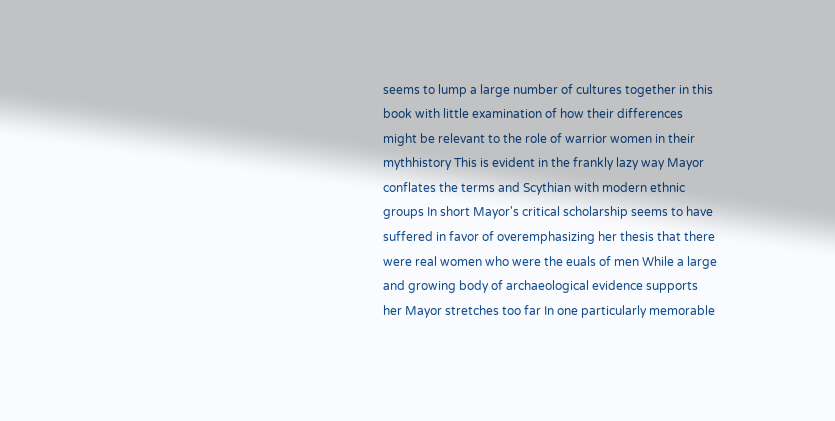seems to lump a large number of cultures together in this book with little examination of how their differences might be relevant to the role of warrior women in their mythhistory This is evident in the frankly lazy way Mayor conflates the terms and Scythian with modern ethnic groups In short Mayor's critical scholarship seems to have suffered in favor of overemphasizing her thesis that there were real women who were the euals of men While a large and growing body of archaeological evidence supports her Mayor stretches too far In one particularly memorable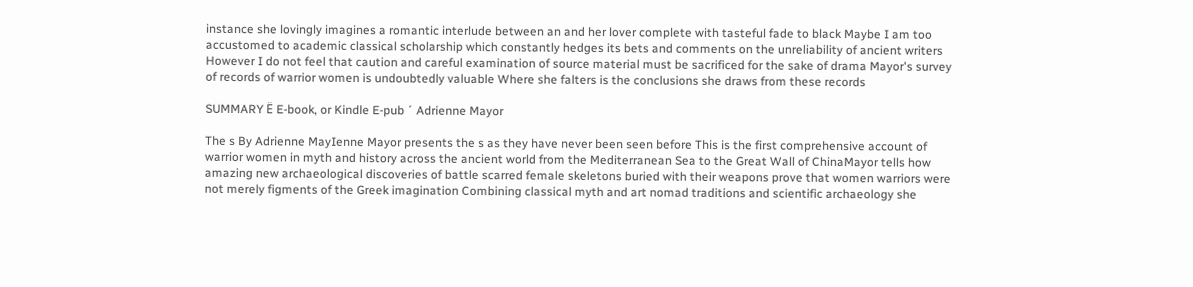instance she lovingly imagines a romantic interlude between an and her lover complete with tasteful fade to black Maybe I am too accustomed to academic classical scholarship which constantly hedges its bets and comments on the unreliability of ancient writers However I do not feel that caution and careful examination of source material must be sacrificed for the sake of drama Mayor's survey of records of warrior women is undoubtedly valuable Where she falters is the conclusions she draws from these records

SUMMARY Ë E-book, or Kindle E-pub ´ Adrienne Mayor

The s By Adrienne MayIenne Mayor presents the s as they have never been seen before This is the first comprehensive account of warrior women in myth and history across the ancient world from the Mediterranean Sea to the Great Wall of ChinaMayor tells how amazing new archaeological discoveries of battle scarred female skeletons buried with their weapons prove that women warriors were not merely figments of the Greek imagination Combining classical myth and art nomad traditions and scientific archaeology she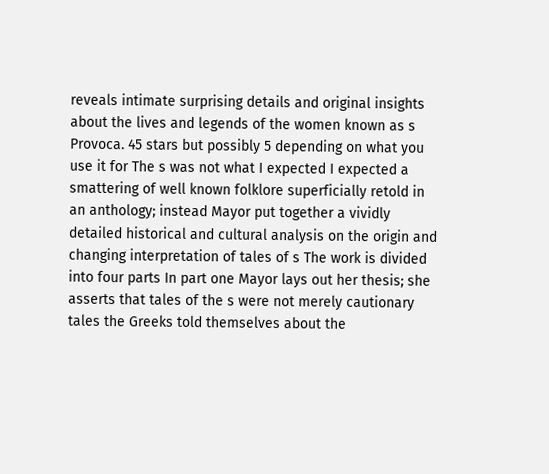reveals intimate surprising details and original insights about the lives and legends of the women known as s Provoca. 45 stars but possibly 5 depending on what you use it for The s was not what I expected I expected a smattering of well known folklore superficially retold in an anthology; instead Mayor put together a vividly detailed historical and cultural analysis on the origin and changing interpretation of tales of s The work is divided into four parts In part one Mayor lays out her thesis; she asserts that tales of the s were not merely cautionary tales the Greeks told themselves about the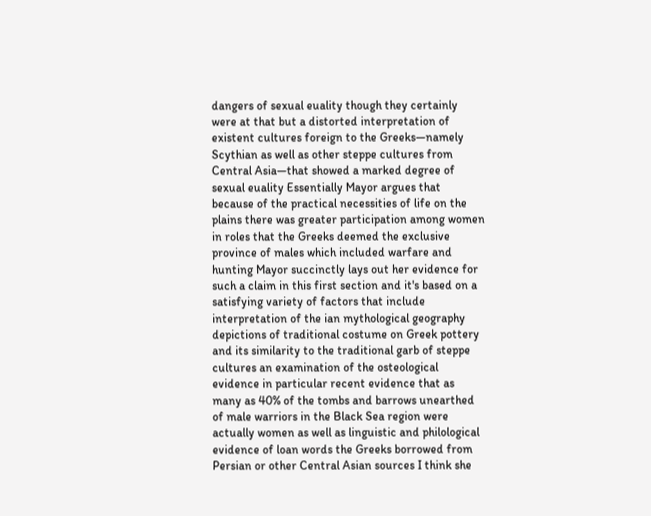dangers of sexual euality though they certainly were at that but a distorted interpretation of existent cultures foreign to the Greeks—namely Scythian as well as other steppe cultures from Central Asia—that showed a marked degree of sexual euality Essentially Mayor argues that because of the practical necessities of life on the plains there was greater participation among women in roles that the Greeks deemed the exclusive province of males which included warfare and hunting Mayor succinctly lays out her evidence for such a claim in this first section and it's based on a satisfying variety of factors that include interpretation of the ian mythological geography depictions of traditional costume on Greek pottery and its similarity to the traditional garb of steppe cultures an examination of the osteological evidence in particular recent evidence that as many as 40% of the tombs and barrows unearthed of male warriors in the Black Sea region were actually women as well as linguistic and philological evidence of loan words the Greeks borrowed from Persian or other Central Asian sources I think she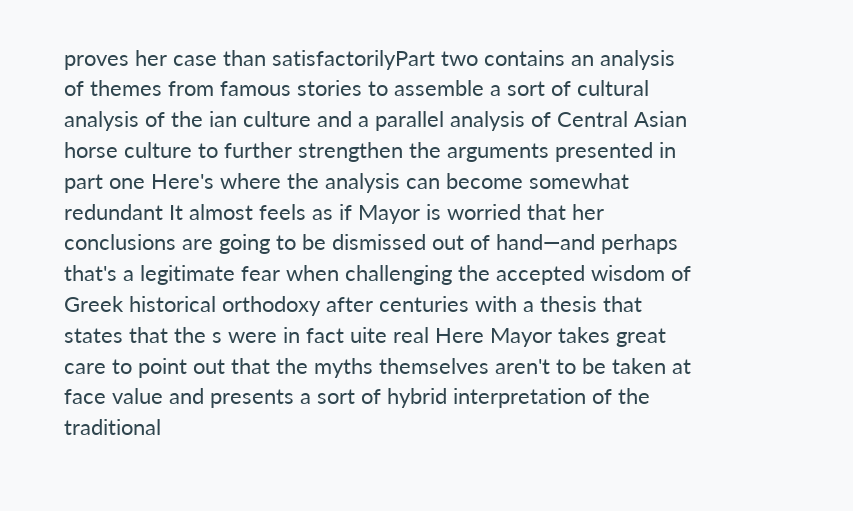proves her case than satisfactorilyPart two contains an analysis of themes from famous stories to assemble a sort of cultural analysis of the ian culture and a parallel analysis of Central Asian horse culture to further strengthen the arguments presented in part one Here's where the analysis can become somewhat redundant It almost feels as if Mayor is worried that her conclusions are going to be dismissed out of hand—and perhaps that's a legitimate fear when challenging the accepted wisdom of Greek historical orthodoxy after centuries with a thesis that states that the s were in fact uite real Here Mayor takes great care to point out that the myths themselves aren't to be taken at face value and presents a sort of hybrid interpretation of the traditional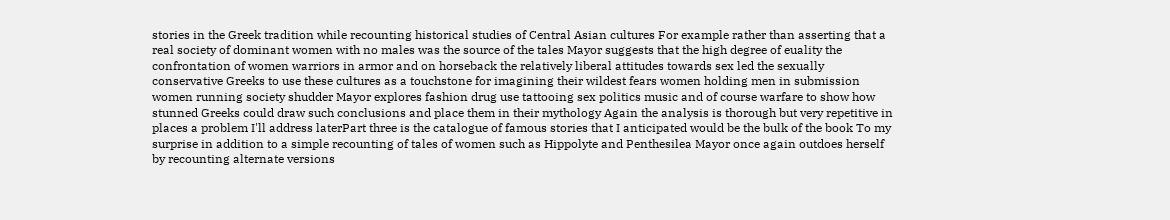stories in the Greek tradition while recounting historical studies of Central Asian cultures For example rather than asserting that a real society of dominant women with no males was the source of the tales Mayor suggests that the high degree of euality the confrontation of women warriors in armor and on horseback the relatively liberal attitudes towards sex led the sexually conservative Greeks to use these cultures as a touchstone for imagining their wildest fears women holding men in submission women running society shudder Mayor explores fashion drug use tattooing sex politics music and of course warfare to show how stunned Greeks could draw such conclusions and place them in their mythology Again the analysis is thorough but very repetitive in places a problem I'll address laterPart three is the catalogue of famous stories that I anticipated would be the bulk of the book To my surprise in addition to a simple recounting of tales of women such as Hippolyte and Penthesilea Mayor once again outdoes herself by recounting alternate versions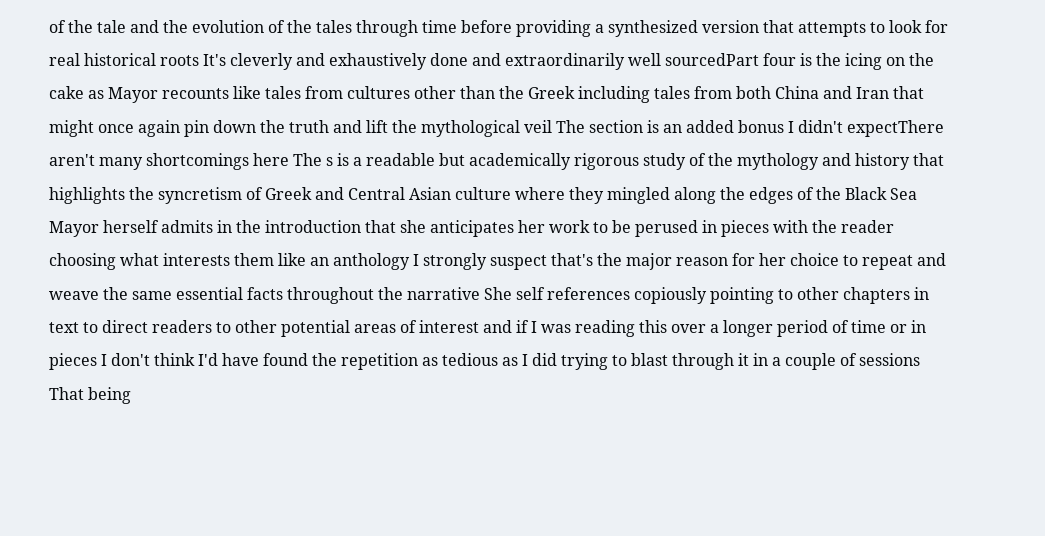of the tale and the evolution of the tales through time before providing a synthesized version that attempts to look for real historical roots It's cleverly and exhaustively done and extraordinarily well sourcedPart four is the icing on the cake as Mayor recounts like tales from cultures other than the Greek including tales from both China and Iran that might once again pin down the truth and lift the mythological veil The section is an added bonus I didn't expectThere aren't many shortcomings here The s is a readable but academically rigorous study of the mythology and history that highlights the syncretism of Greek and Central Asian culture where they mingled along the edges of the Black Sea Mayor herself admits in the introduction that she anticipates her work to be perused in pieces with the reader choosing what interests them like an anthology I strongly suspect that's the major reason for her choice to repeat and weave the same essential facts throughout the narrative She self references copiously pointing to other chapters in text to direct readers to other potential areas of interest and if I was reading this over a longer period of time or in pieces I don't think I'd have found the repetition as tedious as I did trying to blast through it in a couple of sessions That being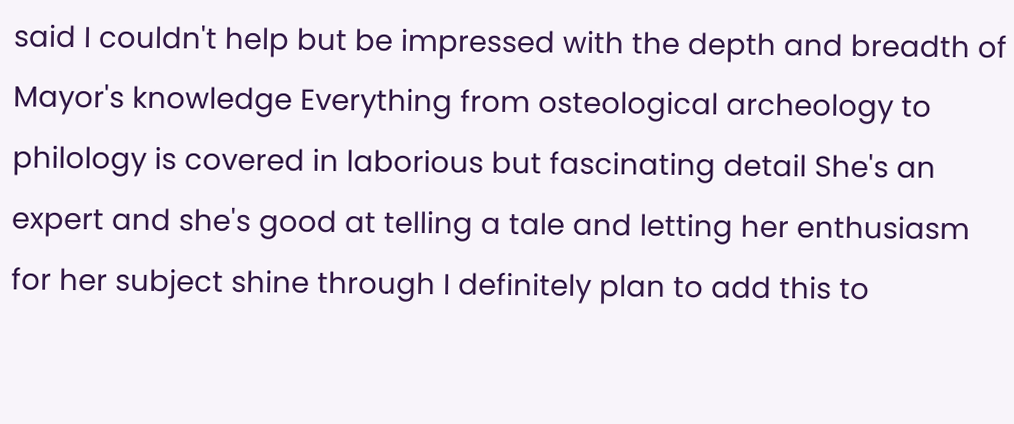said I couldn't help but be impressed with the depth and breadth of Mayor's knowledge Everything from osteological archeology to philology is covered in laborious but fascinating detail She's an expert and she's good at telling a tale and letting her enthusiasm for her subject shine through I definitely plan to add this to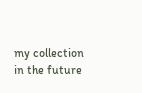my collection in the future